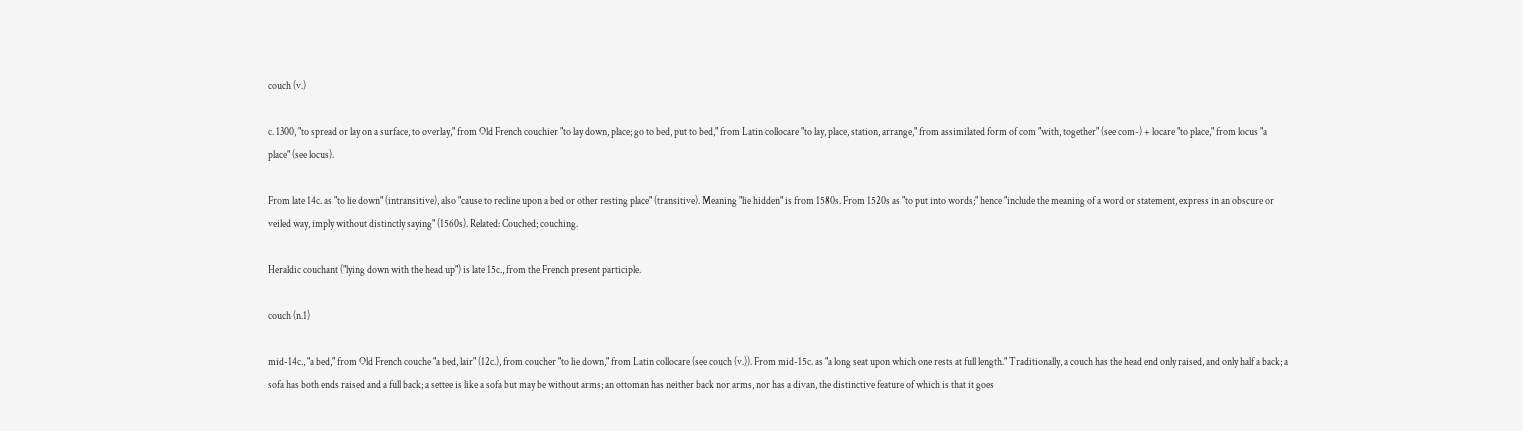couch (v.)

c. 1300, "to spread or lay on a surface, to overlay," from Old French couchier "to lay down, place; go to bed, put to bed," from Latin collocare "to lay, place, station, arrange," from assimilated form of com "with, together" (see com-) + locare "to place," from locus "a place" (see locus).

From late 14c. as "to lie down" (intransitive), also "cause to recline upon a bed or other resting place" (transitive). Meaning "lie hidden" is from 1580s. From 1520s as "to put into words;" hence "include the meaning of a word or statement, express in an obscure or veiled way, imply without distinctly saying" (1560s). Related: Couched; couching.

Heraldic couchant ("lying down with the head up") is late 15c., from the French present participle.

couch (n.1)

mid-14c., "a bed," from Old French couche "a bed, lair" (12c.), from coucher "to lie down," from Latin collocare (see couch (v.)). From mid-15c. as "a long seat upon which one rests at full length." Traditionally, a couch has the head end only raised, and only half a back; a sofa has both ends raised and a full back; a settee is like a sofa but may be without arms; an ottoman has neither back nor arms, nor has a divan, the distinctive feature of which is that it goes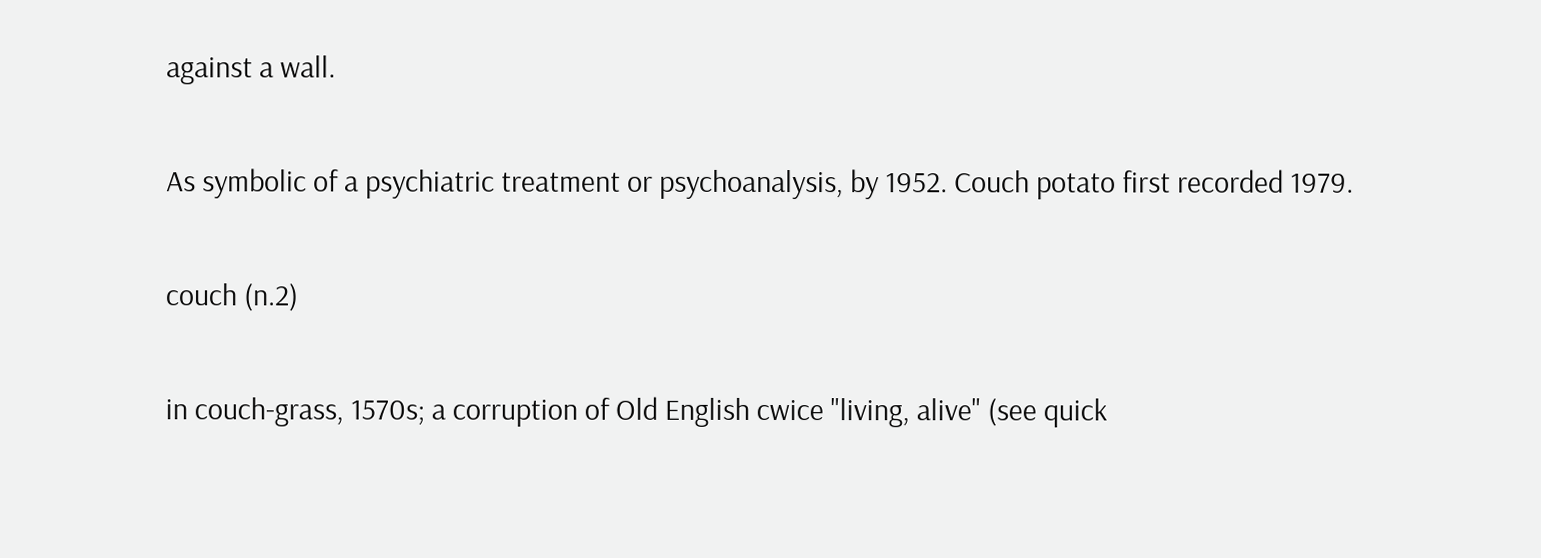against a wall.

As symbolic of a psychiatric treatment or psychoanalysis, by 1952. Couch potato first recorded 1979.

couch (n.2)

in couch-grass, 1570s; a corruption of Old English cwice "living, alive" (see quick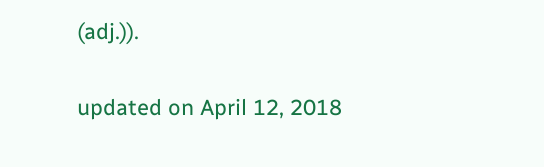(adj.)).

updated on April 12, 2018